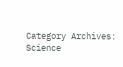Category Archives: Science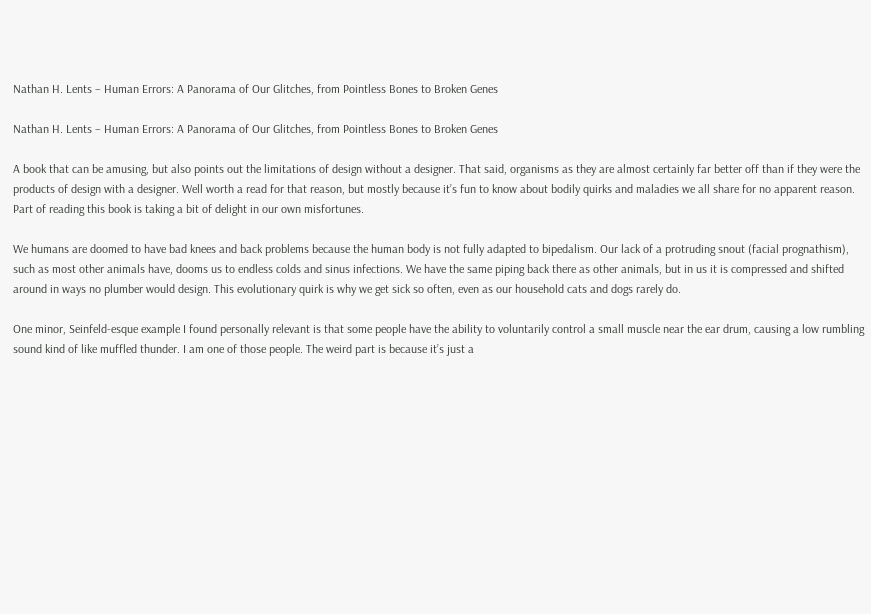Nathan H. Lents – Human Errors: A Panorama of Our Glitches, from Pointless Bones to Broken Genes

Nathan H. Lents – Human Errors: A Panorama of Our Glitches, from Pointless Bones to Broken Genes

A book that can be amusing, but also points out the limitations of design without a designer. That said, organisms as they are almost certainly far better off than if they were the products of design with a designer. Well worth a read for that reason, but mostly because it’s fun to know about bodily quirks and maladies we all share for no apparent reason. Part of reading this book is taking a bit of delight in our own misfortunes.

We humans are doomed to have bad knees and back problems because the human body is not fully adapted to bipedalism. Our lack of a protruding snout (facial prognathism), such as most other animals have, dooms us to endless colds and sinus infections. We have the same piping back there as other animals, but in us it is compressed and shifted around in ways no plumber would design. This evolutionary quirk is why we get sick so often, even as our household cats and dogs rarely do.

One minor, Seinfeld-esque example I found personally relevant is that some people have the ability to voluntarily control a small muscle near the ear drum, causing a low rumbling sound kind of like muffled thunder. I am one of those people. The weird part is because it’s just a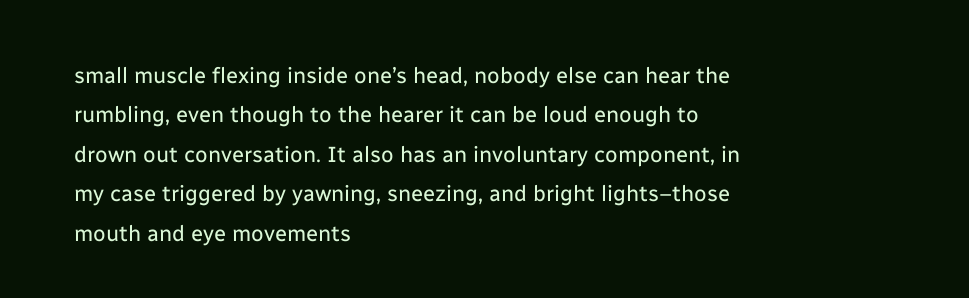small muscle flexing inside one’s head, nobody else can hear the rumbling, even though to the hearer it can be loud enough to drown out conversation. It also has an involuntary component, in my case triggered by yawning, sneezing, and bright lights–those mouth and eye movements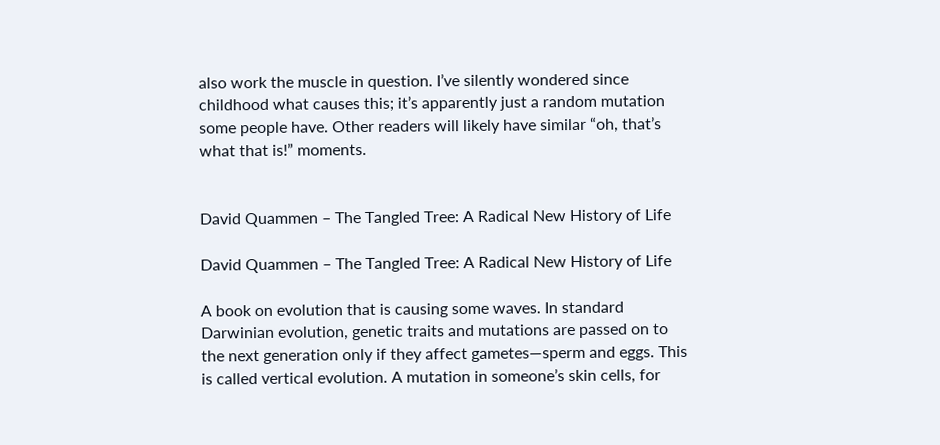also work the muscle in question. I’ve silently wondered since childhood what causes this; it’s apparently just a random mutation some people have. Other readers will likely have similar “oh, that’s what that is!” moments.


David Quammen – The Tangled Tree: A Radical New History of Life

David Quammen – The Tangled Tree: A Radical New History of Life

A book on evolution that is causing some waves. In standard Darwinian evolution, genetic traits and mutations are passed on to the next generation only if they affect gametes—sperm and eggs. This is called vertical evolution. A mutation in someone’s skin cells, for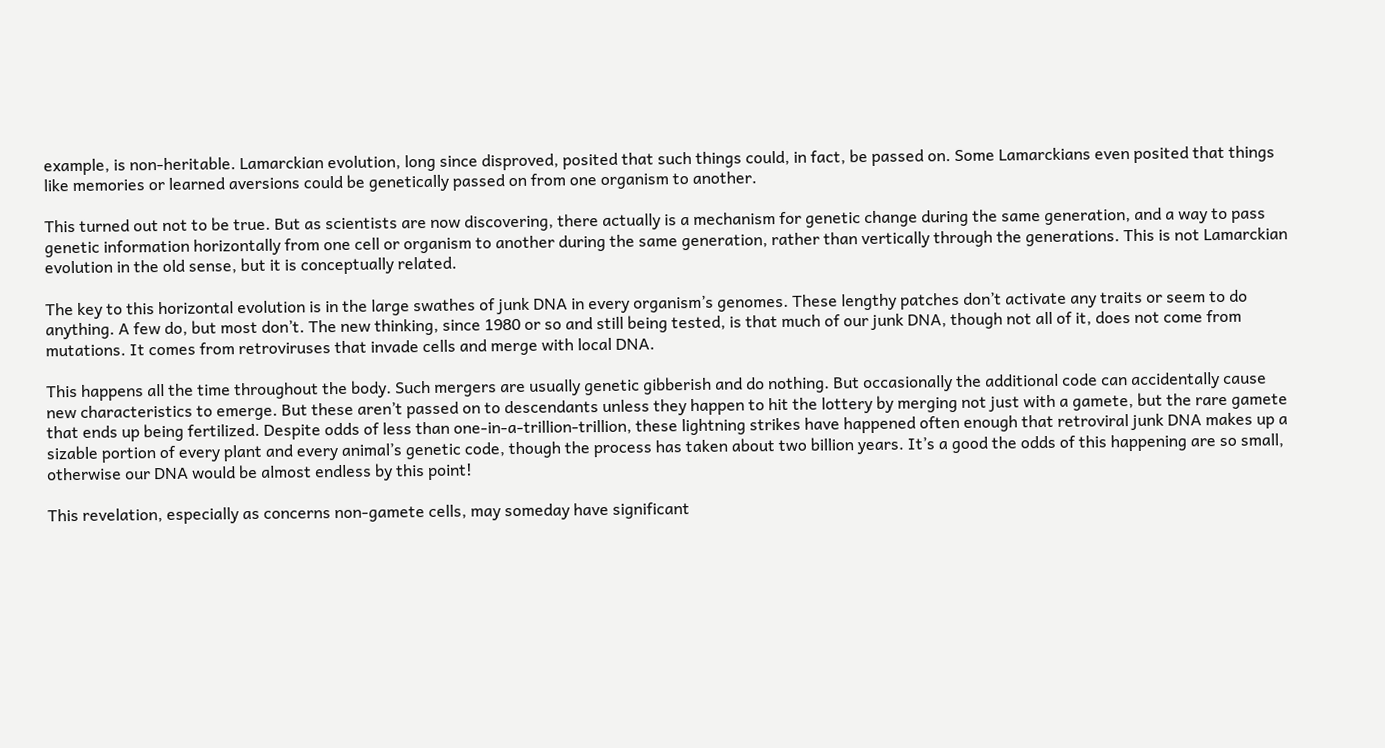example, is non-heritable. Lamarckian evolution, long since disproved, posited that such things could, in fact, be passed on. Some Lamarckians even posited that things like memories or learned aversions could be genetically passed on from one organism to another.

This turned out not to be true. But as scientists are now discovering, there actually is a mechanism for genetic change during the same generation, and a way to pass genetic information horizontally from one cell or organism to another during the same generation, rather than vertically through the generations. This is not Lamarckian evolution in the old sense, but it is conceptually related.

The key to this horizontal evolution is in the large swathes of junk DNA in every organism’s genomes. These lengthy patches don’t activate any traits or seem to do anything. A few do, but most don’t. The new thinking, since 1980 or so and still being tested, is that much of our junk DNA, though not all of it, does not come from mutations. It comes from retroviruses that invade cells and merge with local DNA.

This happens all the time throughout the body. Such mergers are usually genetic gibberish and do nothing. But occasionally the additional code can accidentally cause new characteristics to emerge. But these aren’t passed on to descendants unless they happen to hit the lottery by merging not just with a gamete, but the rare gamete that ends up being fertilized. Despite odds of less than one-in-a-trillion-trillion, these lightning strikes have happened often enough that retroviral junk DNA makes up a sizable portion of every plant and every animal’s genetic code, though the process has taken about two billion years. It’s a good the odds of this happening are so small, otherwise our DNA would be almost endless by this point!

This revelation, especially as concerns non-gamete cells, may someday have significant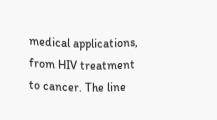medical applications, from HIV treatment to cancer. The line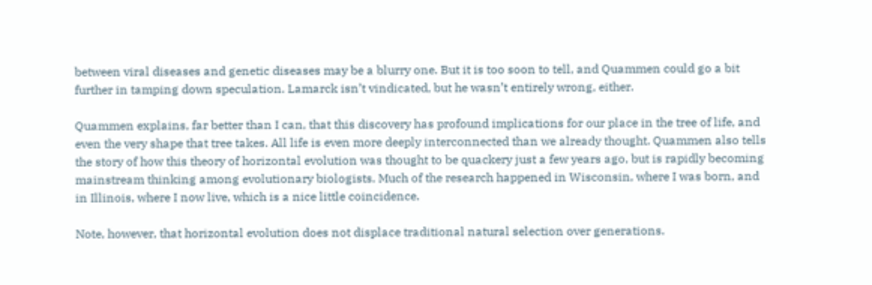between viral diseases and genetic diseases may be a blurry one. But it is too soon to tell, and Quammen could go a bit further in tamping down speculation. Lamarck isn’t vindicated, but he wasn’t entirely wrong, either.

Quammen explains, far better than I can, that this discovery has profound implications for our place in the tree of life, and even the very shape that tree takes. All life is even more deeply interconnected than we already thought. Quammen also tells the story of how this theory of horizontal evolution was thought to be quackery just a few years ago, but is rapidly becoming mainstream thinking among evolutionary biologists. Much of the research happened in Wisconsin, where I was born, and in Illinois, where I now live, which is a nice little coincidence.

Note, however, that horizontal evolution does not displace traditional natural selection over generations.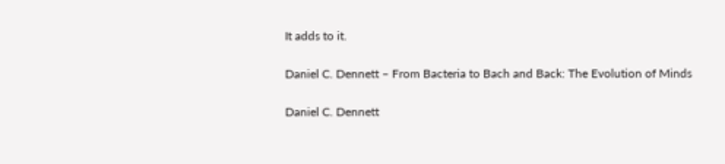It adds to it.

Daniel C. Dennett – From Bacteria to Bach and Back: The Evolution of Minds

Daniel C. Dennett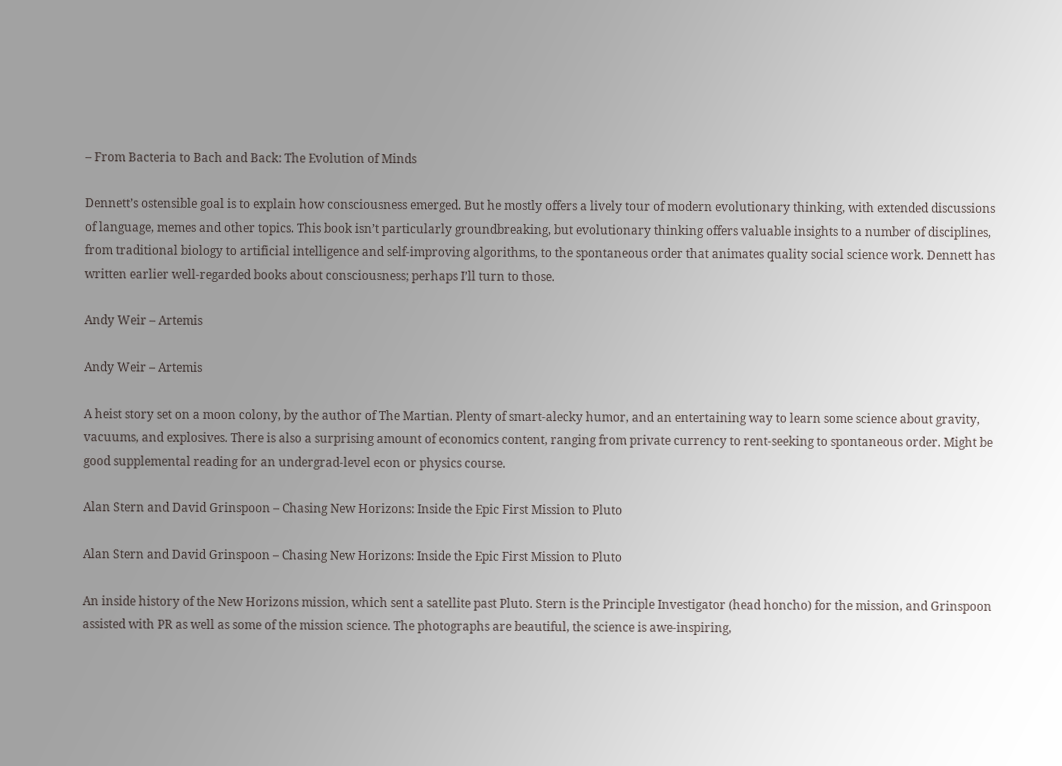– From Bacteria to Bach and Back: The Evolution of Minds

Dennett’s ostensible goal is to explain how consciousness emerged. But he mostly offers a lively tour of modern evolutionary thinking, with extended discussions of language, memes and other topics. This book isn’t particularly groundbreaking, but evolutionary thinking offers valuable insights to a number of disciplines, from traditional biology to artificial intelligence and self-improving algorithms, to the spontaneous order that animates quality social science work. Dennett has written earlier well-regarded books about consciousness; perhaps I’ll turn to those.

Andy Weir – Artemis

Andy Weir – Artemis

A heist story set on a moon colony, by the author of The Martian. Plenty of smart-alecky humor, and an entertaining way to learn some science about gravity, vacuums, and explosives. There is also a surprising amount of economics content, ranging from private currency to rent-seeking to spontaneous order. Might be good supplemental reading for an undergrad-level econ or physics course.

Alan Stern and David Grinspoon – Chasing New Horizons: Inside the Epic First Mission to Pluto

Alan Stern and David Grinspoon – Chasing New Horizons: Inside the Epic First Mission to Pluto

An inside history of the New Horizons mission, which sent a satellite past Pluto. Stern is the Principle Investigator (head honcho) for the mission, and Grinspoon assisted with PR as well as some of the mission science. The photographs are beautiful, the science is awe-inspiring,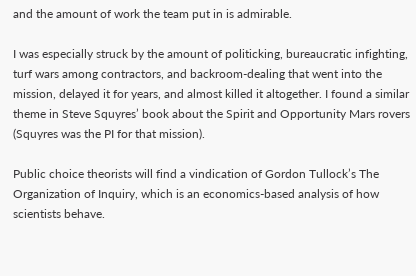and the amount of work the team put in is admirable.

I was especially struck by the amount of politicking, bureaucratic infighting, turf wars among contractors, and backroom-dealing that went into the mission, delayed it for years, and almost killed it altogether. I found a similar theme in Steve Squyres’ book about the Spirit and Opportunity Mars rovers (Squyres was the PI for that mission).

Public choice theorists will find a vindication of Gordon Tullock’s The Organization of Inquiry, which is an economics-based analysis of how scientists behave.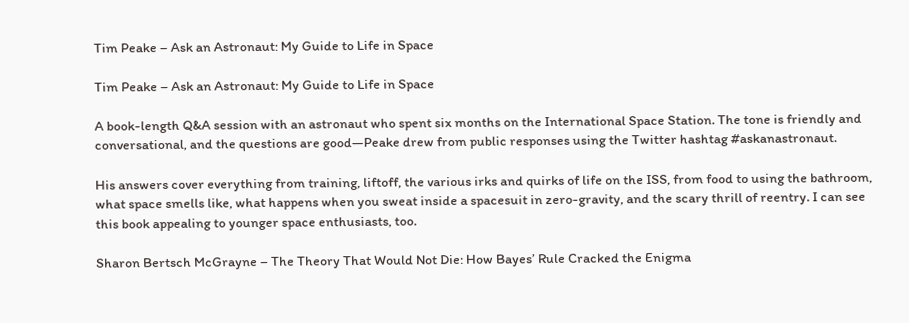Tim Peake – Ask an Astronaut: My Guide to Life in Space

Tim Peake – Ask an Astronaut: My Guide to Life in Space

A book-length Q&A session with an astronaut who spent six months on the International Space Station. The tone is friendly and conversational, and the questions are good—Peake drew from public responses using the Twitter hashtag #askanastronaut.

His answers cover everything from training, liftoff, the various irks and quirks of life on the ISS, from food to using the bathroom, what space smells like, what happens when you sweat inside a spacesuit in zero-gravity, and the scary thrill of reentry. I can see this book appealing to younger space enthusiasts, too.

Sharon Bertsch McGrayne – The Theory That Would Not Die: How Bayes’ Rule Cracked the Enigma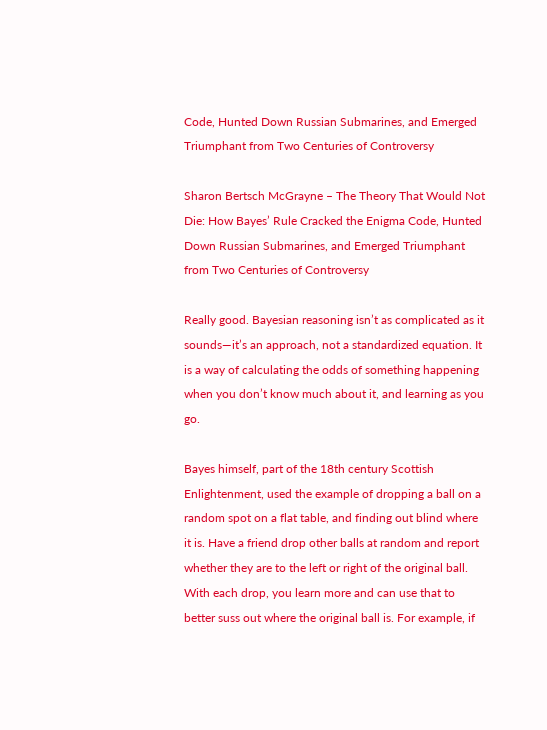Code, Hunted Down Russian Submarines, and Emerged Triumphant from Two Centuries of Controversy

Sharon Bertsch McGrayne – The Theory That Would Not Die: How Bayes’ Rule Cracked the Enigma Code, Hunted Down Russian Submarines, and Emerged Triumphant from Two Centuries of Controversy

Really good. Bayesian reasoning isn’t as complicated as it sounds—it’s an approach, not a standardized equation. It is a way of calculating the odds of something happening when you don’t know much about it, and learning as you go.

Bayes himself, part of the 18th century Scottish Enlightenment, used the example of dropping a ball on a random spot on a flat table, and finding out blind where it is. Have a friend drop other balls at random and report whether they are to the left or right of the original ball. With each drop, you learn more and can use that to better suss out where the original ball is. For example, if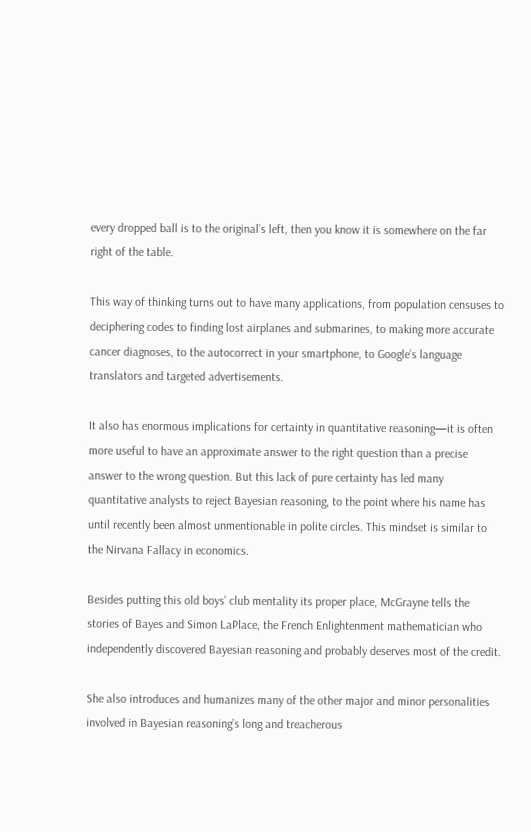every dropped ball is to the original’s left, then you know it is somewhere on the far right of the table.

This way of thinking turns out to have many applications, from population censuses to deciphering codes to finding lost airplanes and submarines, to making more accurate cancer diagnoses, to the autocorrect in your smartphone, to Google’s language translators and targeted advertisements.

It also has enormous implications for certainty in quantitative reasoning—it is often more useful to have an approximate answer to the right question than a precise answer to the wrong question. But this lack of pure certainty has led many quantitative analysts to reject Bayesian reasoning, to the point where his name has until recently been almost unmentionable in polite circles. This mindset is similar to the Nirvana Fallacy in economics.

Besides putting this old boys’ club mentality its proper place, McGrayne tells the stories of Bayes and Simon LaPlace, the French Enlightenment mathematician who independently discovered Bayesian reasoning and probably deserves most of the credit.

She also introduces and humanizes many of the other major and minor personalities involved in Bayesian reasoning’s long and treacherous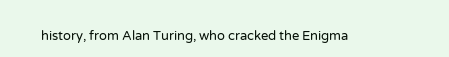history, from Alan Turing, who cracked the Enigma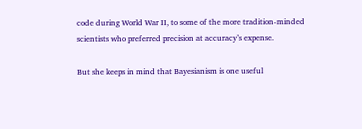code during World War II, to some of the more tradition-minded scientists who preferred precision at accuracy’s expense.

But she keeps in mind that Bayesianism is one useful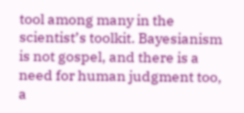tool among many in the scientist’s toolkit. Bayesianism is not gospel, and there is a need for human judgment too, a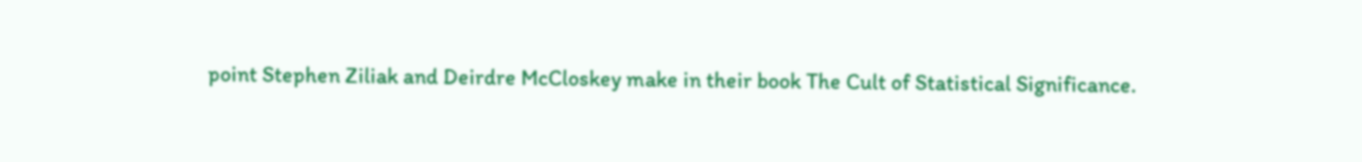point Stephen Ziliak and Deirdre McCloskey make in their book The Cult of Statistical Significance.